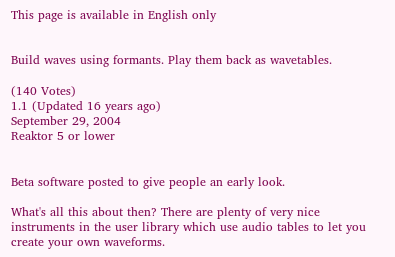This page is available in English only


Build waves using formants. Play them back as wavetables.

(140 Votes)
1.1 (Updated 16 years ago)
September 29, 2004
Reaktor 5 or lower


Beta software posted to give people an early look.

What's all this about then? There are plenty of very nice instruments in the user library which use audio tables to let you create your own waveforms.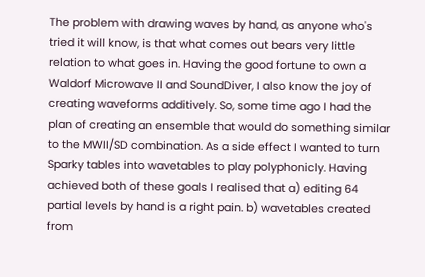The problem with drawing waves by hand, as anyone who's tried it will know, is that what comes out bears very little relation to what goes in. Having the good fortune to own a Waldorf Microwave II and SoundDiver, I also know the joy of creating waveforms additively. So, some time ago I had the plan of creating an ensemble that would do something similar to the MWII/SD combination. As a side effect I wanted to turn Sparky tables into wavetables to play polyphonicly. Having achieved both of these goals I realised that a) editing 64 partial levels by hand is a right pain. b) wavetables created from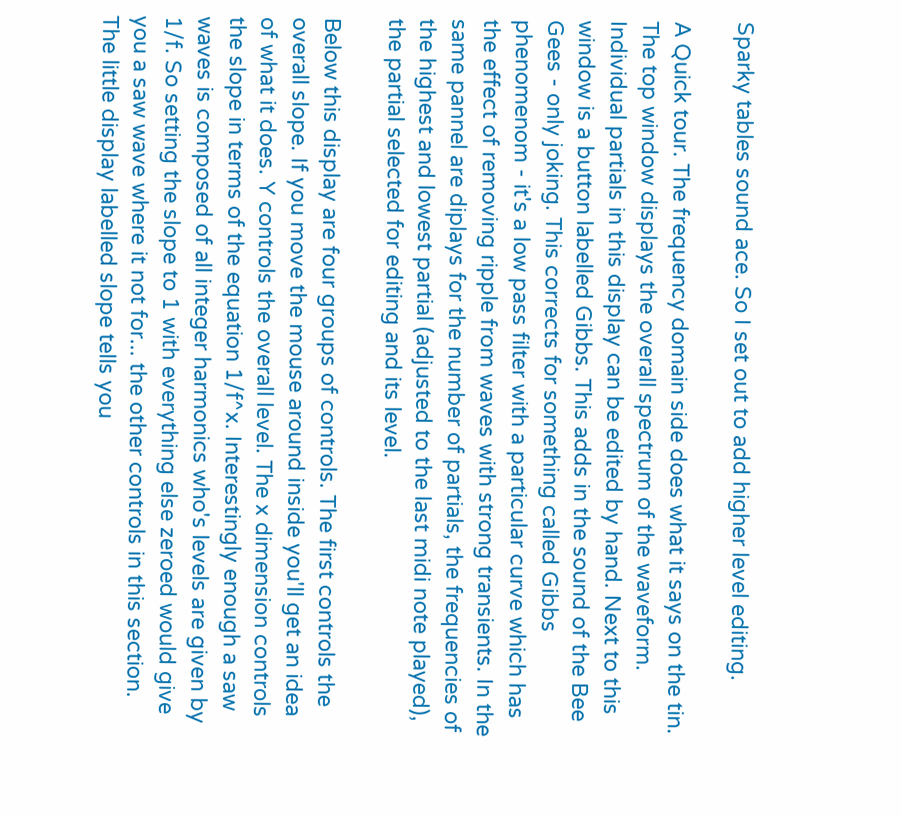Sparky tables sound ace. So I set out to add higher level editing.

A Quick tour. The frequency domain side does what it says on the tin. The top window displays the overall spectrum of the waveform. Individual partials in this display can be edited by hand. Next to this window is a button labelled Gibbs. This adds in the sound of the Bee Gees - only joking. This corrects for something called Gibbs phenomenom - it's a low pass filter with a particular curve which has the effect of removing ripple from waves with strong transients. In the same pannel are diplays for the number of partials, the frequencies of the highest and lowest partial (adjusted to the last midi note played), the partial selected for editing and its level.

Below this display are four groups of controls. The first controls the overall slope. If you move the mouse around inside you'll get an idea of what it does. Y controls the overall level. The x dimension controls the slope in terms of the equation 1/f^x. Interestingly enough a saw waves is composed of all integer harmonics who's levels are given by 1/f. So setting the slope to 1 with everything else zeroed would give you a saw wave where it not for... the other controls in this section. The little display labelled slope tells you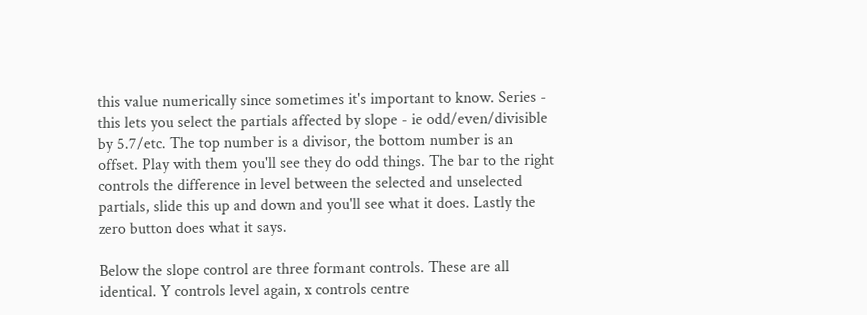this value numerically since sometimes it's important to know. Series - this lets you select the partials affected by slope - ie odd/even/divisible by 5.7/etc. The top number is a divisor, the bottom number is an offset. Play with them you'll see they do odd things. The bar to the right controls the difference in level between the selected and unselected partials, slide this up and down and you'll see what it does. Lastly the zero button does what it says.

Below the slope control are three formant controls. These are all identical. Y controls level again, x controls centre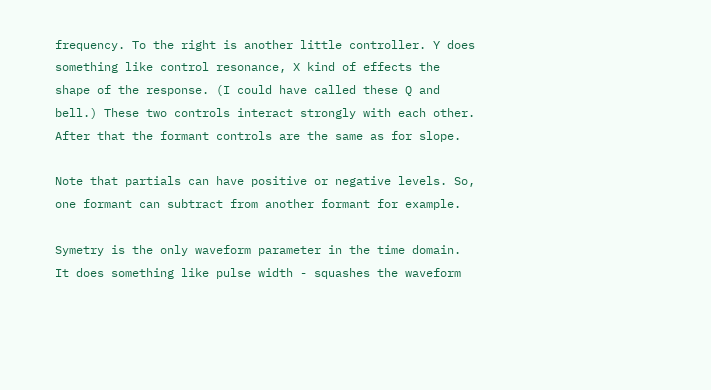frequency. To the right is another little controller. Y does something like control resonance, X kind of effects the shape of the response. (I could have called these Q and bell.) These two controls interact strongly with each other. After that the formant controls are the same as for slope.

Note that partials can have positive or negative levels. So, one formant can subtract from another formant for example.

Symetry is the only waveform parameter in the time domain. It does something like pulse width - squashes the waveform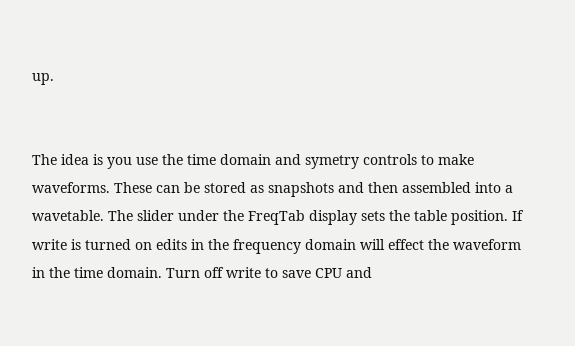up.


The idea is you use the time domain and symetry controls to make waveforms. These can be stored as snapshots and then assembled into a wavetable. The slider under the FreqTab display sets the table position. If write is turned on edits in the frequency domain will effect the waveform in the time domain. Turn off write to save CPU and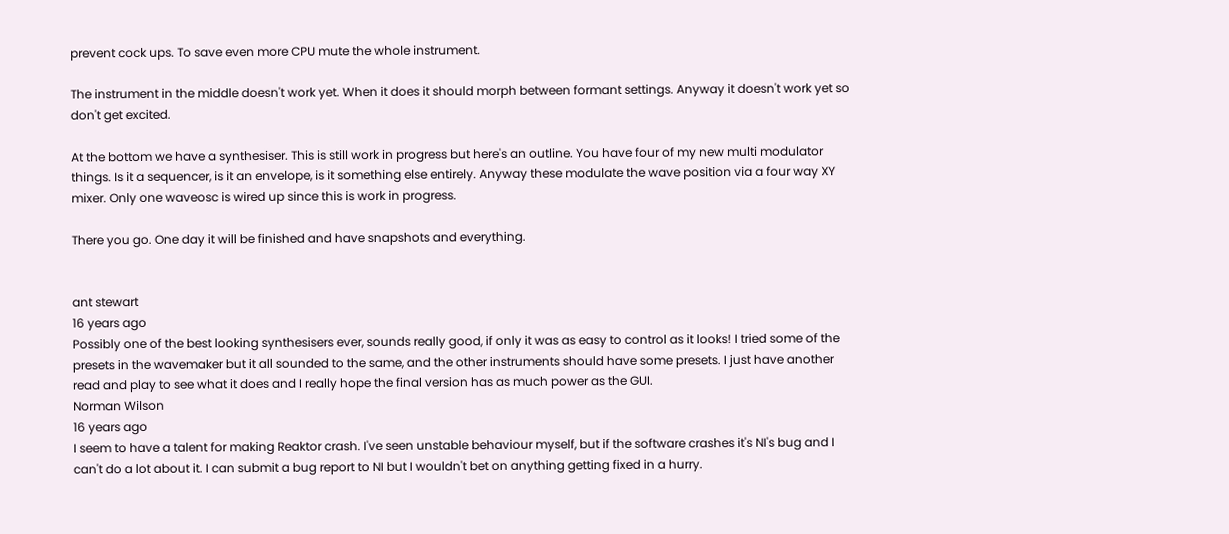prevent cock ups. To save even more CPU mute the whole instrument.

The instrument in the middle doesn't work yet. When it does it should morph between formant settings. Anyway it doesn't work yet so don't get excited.

At the bottom we have a synthesiser. This is still work in progress but here's an outline. You have four of my new multi modulator things. Is it a sequencer, is it an envelope, is it something else entirely. Anyway these modulate the wave position via a four way XY mixer. Only one waveosc is wired up since this is work in progress.

There you go. One day it will be finished and have snapshots and everything.


ant stewart
16 years ago
Possibly one of the best looking synthesisers ever, sounds really good, if only it was as easy to control as it looks! I tried some of the presets in the wavemaker but it all sounded to the same, and the other instruments should have some presets. I just have another read and play to see what it does and I really hope the final version has as much power as the GUI.
Norman Wilson
16 years ago
I seem to have a talent for making Reaktor crash. I've seen unstable behaviour myself, but if the software crashes it's NI's bug and I can't do a lot about it. I can submit a bug report to NI but I wouldn't bet on anything getting fixed in a hurry.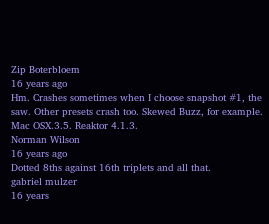Zip Boterbloem
16 years ago
Hm. Crashes sometimes when I choose snapshot #1, the saw. Other presets crash too. Skewed Buzz, for example. Mac OSX.3.5. Reaktor 4.1.3.
Norman Wilson
16 years ago
Dotted 8ths against 16th triplets and all that.
gabriel mulzer
16 years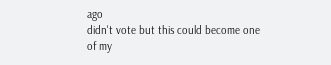ago
didn't vote but this could become one of my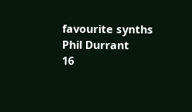favourite synths
Phil Durrant
16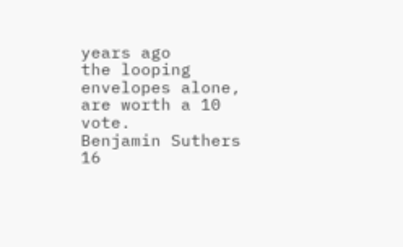years ago
the looping envelopes alone, are worth a 10 vote.
Benjamin Suthers
16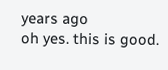years ago
oh yes. this is good.